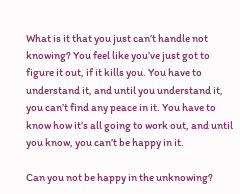What is it that you just can’t handle not knowing? You feel like you’ve just got to figure it out, if it kills you. You have to understand it, and until you understand it, you can’t find any peace in it. You have to know how it’s all going to work out, and until you know, you can’t be happy in it.

Can you not be happy in the unknowing?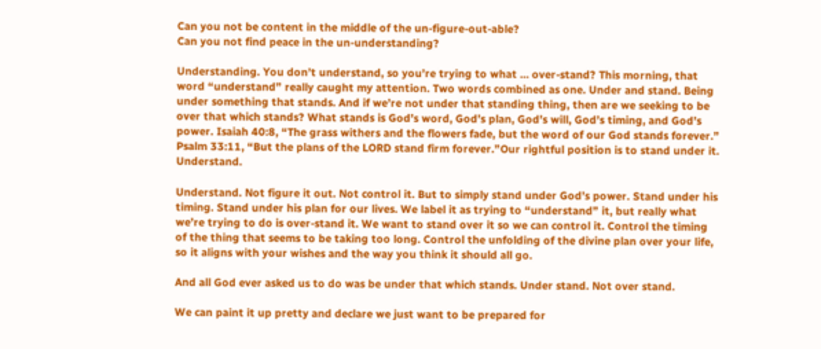Can you not be content in the middle of the un-figure-out-able?
Can you not find peace in the un-understanding?

Understanding. You don’t understand, so you’re trying to what … over-stand? This morning, that word “understand” really caught my attention. Two words combined as one. Under and stand. Being under something that stands. And if we’re not under that standing thing, then are we seeking to be over that which stands? What stands is God’s word, God’s plan, God’s will, God’s timing, and God’s power. Isaiah 40:8, “The grass withers and the flowers fade, but the word of our God stands forever.” Psalm 33:11, “But the plans of the LORD stand firm forever.”Our rightful position is to stand under it. Understand.

Understand. Not figure it out. Not control it. But to simply stand under God’s power. Stand under his timing. Stand under his plan for our lives. We label it as trying to “understand” it, but really what we’re trying to do is over-stand it. We want to stand over it so we can control it. Control the timing of the thing that seems to be taking too long. Control the unfolding of the divine plan over your life, so it aligns with your wishes and the way you think it should all go.

And all God ever asked us to do was be under that which stands. Under stand. Not over stand.

We can paint it up pretty and declare we just want to be prepared for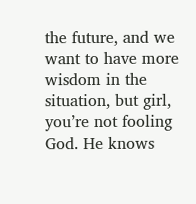the future, and we want to have more wisdom in the situation, but girl, you’re not fooling God. He knows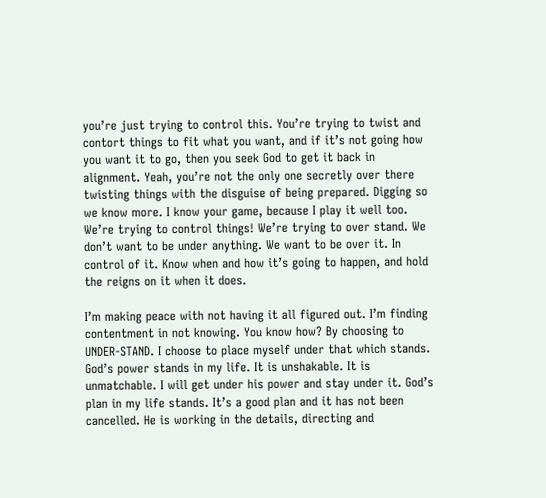you’re just trying to control this. You’re trying to twist and contort things to fit what you want, and if it’s not going how you want it to go, then you seek God to get it back in alignment. Yeah, you’re not the only one secretly over there twisting things with the disguise of being prepared. Digging so we know more. I know your game, because I play it well too. We’re trying to control things! We’re trying to over stand. We don’t want to be under anything. We want to be over it. In control of it. Know when and how it’s going to happen, and hold the reigns on it when it does.

I’m making peace with not having it all figured out. I’m finding contentment in not knowing. You know how? By choosing to UNDER-STAND. I choose to place myself under that which stands. God’s power stands in my life. It is unshakable. It is unmatchable. I will get under his power and stay under it. God’s plan in my life stands. It’s a good plan and it has not been cancelled. He is working in the details, directing and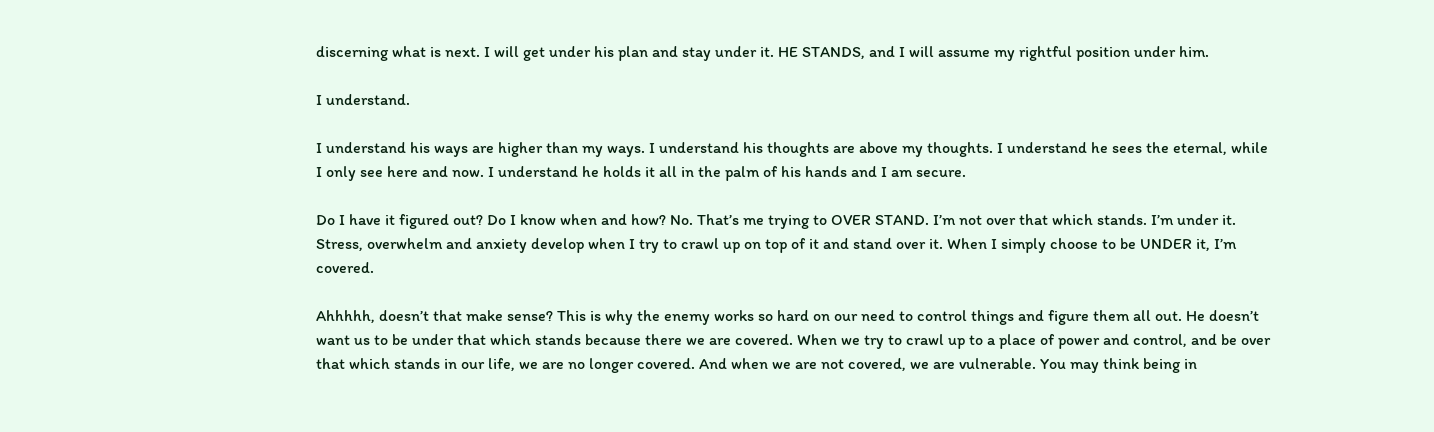discerning what is next. I will get under his plan and stay under it. HE STANDS, and I will assume my rightful position under him.

I understand.

I understand his ways are higher than my ways. I understand his thoughts are above my thoughts. I understand he sees the eternal, while I only see here and now. I understand he holds it all in the palm of his hands and I am secure.

Do I have it figured out? Do I know when and how? No. That’s me trying to OVER STAND. I’m not over that which stands. I’m under it. Stress, overwhelm and anxiety develop when I try to crawl up on top of it and stand over it. When I simply choose to be UNDER it, I’m covered.

Ahhhhh, doesn’t that make sense? This is why the enemy works so hard on our need to control things and figure them all out. He doesn’t want us to be under that which stands because there we are covered. When we try to crawl up to a place of power and control, and be over that which stands in our life, we are no longer covered. And when we are not covered, we are vulnerable. You may think being in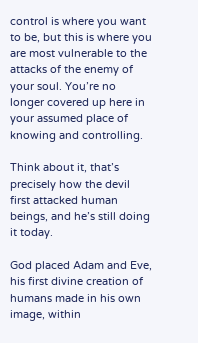control is where you want to be, but this is where you are most vulnerable to the attacks of the enemy of your soul. You’re no longer covered up here in your assumed place of knowing and controlling.

Think about it, that’s precisely how the devil first attacked human beings, and he’s still doing it today.

God placed Adam and Eve, his first divine creation of humans made in his own image, within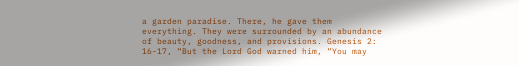a garden paradise. There, he gave them everything. They were surrounded by an abundance of beauty, goodness, and provisions. Genesis 2: 16-17, “But the Lord God warned him, “You may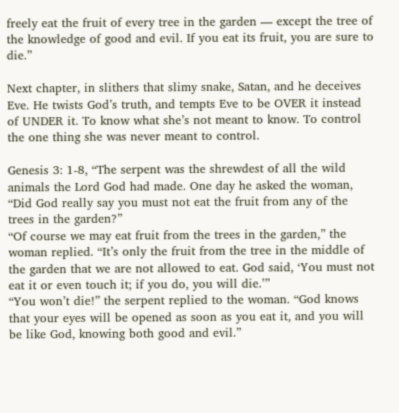freely eat the fruit of every tree in the garden — except the tree of the knowledge of good and evil. If you eat its fruit, you are sure to die.”

Next chapter, in slithers that slimy snake, Satan, and he deceives Eve. He twists God’s truth, and tempts Eve to be OVER it instead of UNDER it. To know what she’s not meant to know. To control the one thing she was never meant to control.

Genesis 3: 1-8, “The serpent was the shrewdest of all the wild animals the Lord God had made. One day he asked the woman, “Did God really say you must not eat the fruit from any of the trees in the garden?”
“Of course we may eat fruit from the trees in the garden,” the woman replied. “It’s only the fruit from the tree in the middle of the garden that we are not allowed to eat. God said, ‘You must not eat it or even touch it; if you do, you will die.’”
“You won’t die!” the serpent replied to the woman. “God knows that your eyes will be opened as soon as you eat it, and you will be like God, knowing both good and evil.”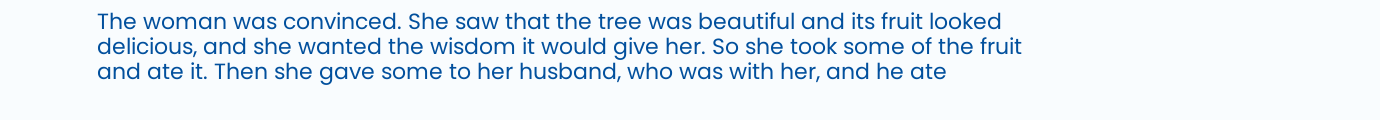The woman was convinced. She saw that the tree was beautiful and its fruit looked delicious, and she wanted the wisdom it would give her. So she took some of the fruit and ate it. Then she gave some to her husband, who was with her, and he ate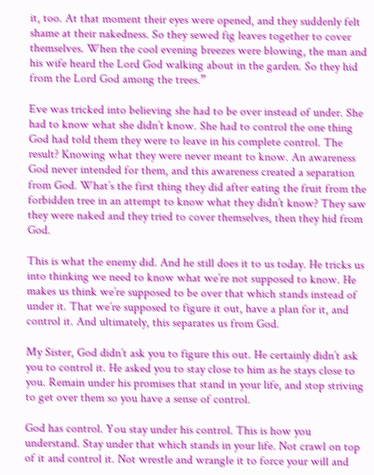it, too. At that moment their eyes were opened, and they suddenly felt shame at their nakedness. So they sewed fig leaves together to cover themselves. When the cool evening breezes were blowing, the man and his wife heard the Lord God walking about in the garden. So they hid from the Lord God among the trees.”

Eve was tricked into believing she had to be over instead of under. She had to know what she didn’t know. She had to control the one thing God had told them they were to leave in his complete control. The result? Knowing what they were never meant to know. An awareness God never intended for them, and this awareness created a separation from God. What’s the first thing they did after eating the fruit from the forbidden tree in an attempt to know what they didn’t know? They saw they were naked and they tried to cover themselves, then they hid from God.

This is what the enemy did. And he still does it to us today. He tricks us into thinking we need to know what we’re not supposed to know. He makes us think we’re supposed to be over that which stands instead of under it. That we’re supposed to figure it out, have a plan for it, and control it. And ultimately, this separates us from God.

My Sister, God didn’t ask you to figure this out. He certainly didn’t ask you to control it. He asked you to stay close to him as he stays close to you. Remain under his promises that stand in your life, and stop striving to get over them so you have a sense of control.

God has control. You stay under his control. This is how you understand. Stay under that which stands in your life. Not crawl on top of it and control it. Not wrestle and wrangle it to force your will and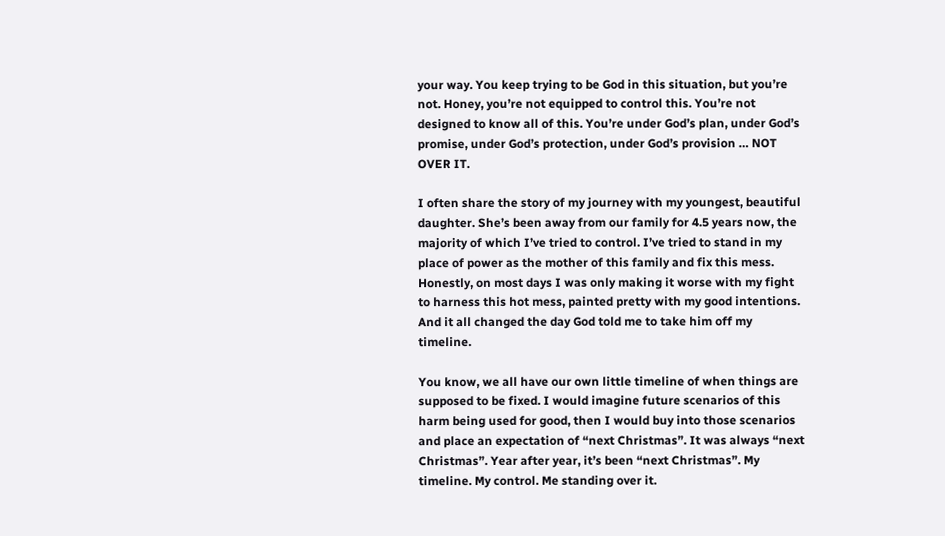your way. You keep trying to be God in this situation, but you’re not. Honey, you’re not equipped to control this. You’re not designed to know all of this. You’re under God’s plan, under God’s promise, under God’s protection, under God’s provision … NOT OVER IT.

I often share the story of my journey with my youngest, beautiful daughter. She’s been away from our family for 4.5 years now, the majority of which I’ve tried to control. I’ve tried to stand in my place of power as the mother of this family and fix this mess. Honestly, on most days I was only making it worse with my fight to harness this hot mess, painted pretty with my good intentions. And it all changed the day God told me to take him off my timeline.

You know, we all have our own little timeline of when things are supposed to be fixed. I would imagine future scenarios of this harm being used for good, then I would buy into those scenarios and place an expectation of “next Christmas”. It was always “next Christmas”. Year after year, it’s been “next Christmas”. My timeline. My control. Me standing over it.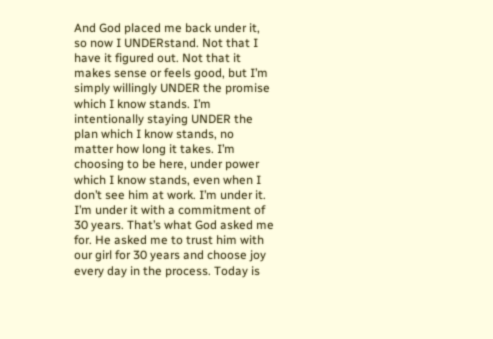And God placed me back under it, so now I UNDERstand. Not that I have it figured out. Not that it makes sense or feels good, but I’m simply willingly UNDER the promise which I know stands. I’m intentionally staying UNDER the plan which I know stands, no matter how long it takes. I’m choosing to be here, under power which I know stands, even when I don’t see him at work. I’m under it. I’m under it with a commitment of 30 years. That’s what God asked me for. He asked me to trust him with our girl for 30 years and choose joy every day in the process. Today is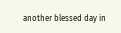another blessed day in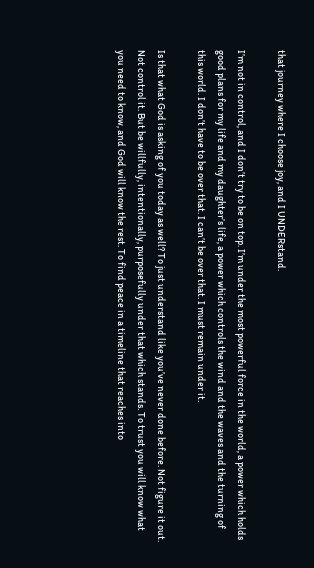that journey where I choose joy, and I UNDERstand.

I’m not in control, and I don’t try to be on top. I’m under the most powerful force in the world, a power which holds good plans for my life and my daughter’s life, a power which controls the wind and the waves and the turning of this world. I don’t have to be over that. I can’t be over that. I must remain under it.

Is that what God is asking of you today as well? To just understand like you’ve never done before. Not figure it out. Not control it. But be willfully, intentionally, purposefully under that which stands. To trust you will know what you need to know, and God will know the rest. To find peace in a timeline that reaches into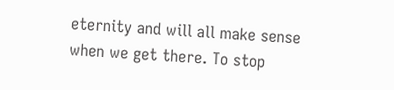eternity and will all make sense when we get there. To stop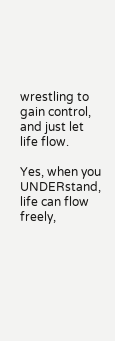wrestling to gain control, and just let life flow.

Yes, when you UNDERstand, life can flow freely,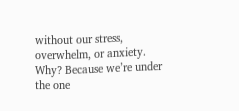without our stress, overwhelm, or anxiety. Why? Because we’re under the one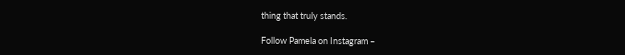thing that truly stands.

Follow Pamela on Instagram –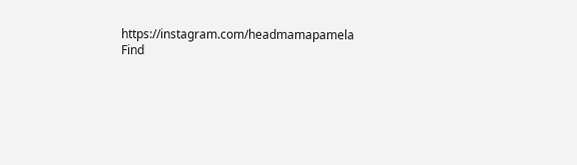https://instagram.com/headmamapamela
Find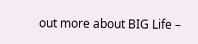out more about BIG Life –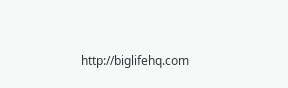http://biglifehq.com